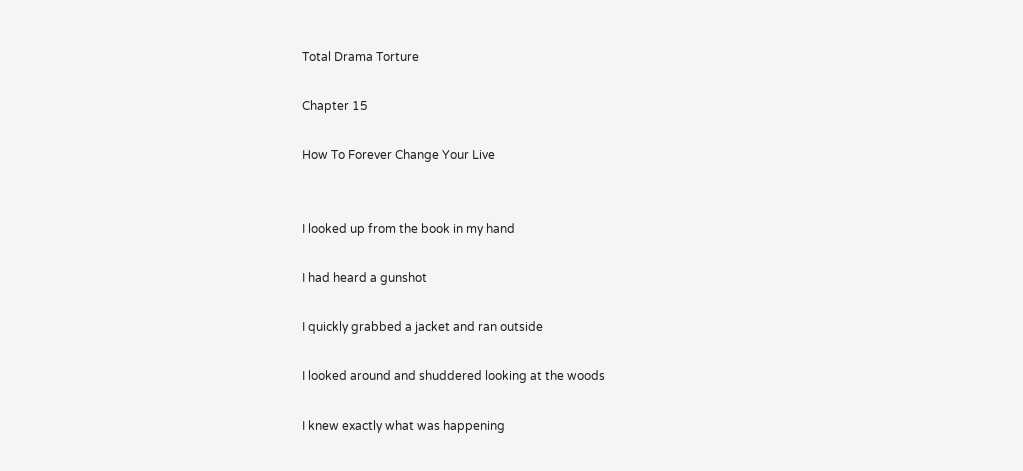Total Drama Torture

Chapter 15

How To Forever Change Your Live


I looked up from the book in my hand

I had heard a gunshot

I quickly grabbed a jacket and ran outside

I looked around and shuddered looking at the woods

I knew exactly what was happening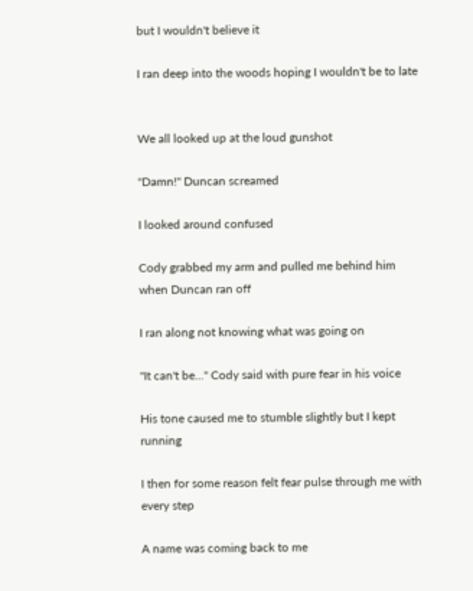but I wouldn't believe it

I ran deep into the woods hoping I wouldn't be to late


We all looked up at the loud gunshot

"Damn!" Duncan screamed

I looked around confused

Cody grabbed my arm and pulled me behind him when Duncan ran off

I ran along not knowing what was going on

"It can't be..." Cody said with pure fear in his voice

His tone caused me to stumble slightly but I kept running

I then for some reason felt fear pulse through me with every step

A name was coming back to me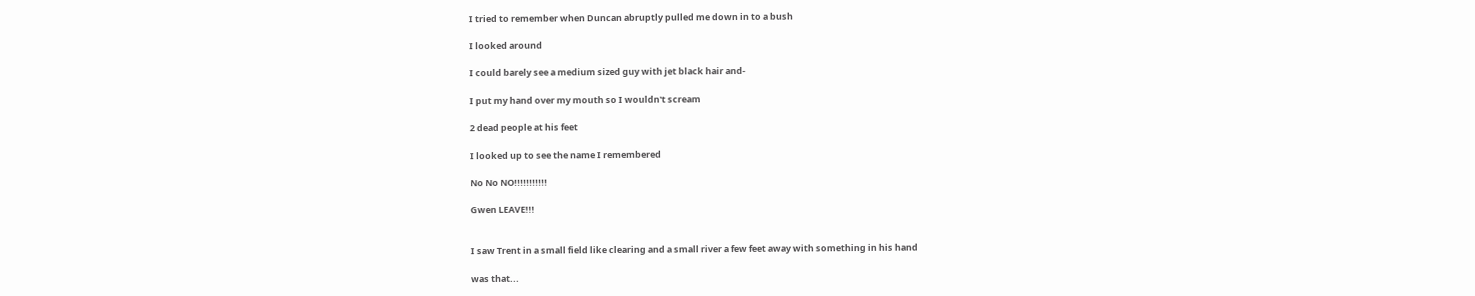I tried to remember when Duncan abruptly pulled me down in to a bush

I looked around

I could barely see a medium sized guy with jet black hair and-

I put my hand over my mouth so I wouldn't scream

2 dead people at his feet

I looked up to see the name I remembered

No No NO!!!!!!!!!!!

Gwen LEAVE!!!


I saw Trent in a small field like clearing and a small river a few feet away with something in his hand

was that...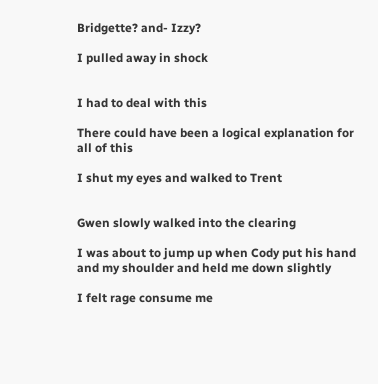Bridgette? and- Izzy?

I pulled away in shock


I had to deal with this

There could have been a logical explanation for all of this

I shut my eyes and walked to Trent


Gwen slowly walked into the clearing

I was about to jump up when Cody put his hand and my shoulder and held me down slightly

I felt rage consume me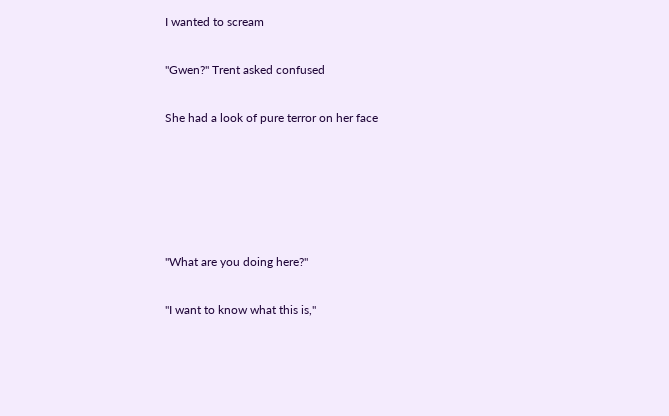I wanted to scream

"Gwen?" Trent asked confused

She had a look of pure terror on her face





"What are you doing here?"

"I want to know what this is,"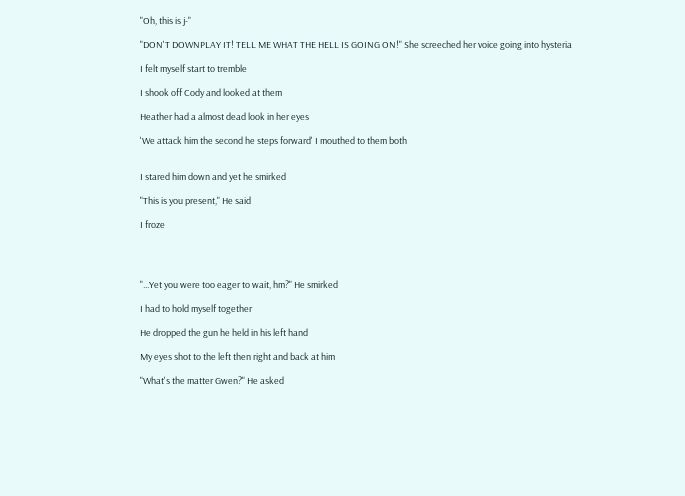"Oh, this is j-"

"DON'T DOWNPLAY IT! TELL ME WHAT THE HELL IS GOING ON!" She screeched her voice going into hysteria

I felt myself start to tremble

I shook off Cody and looked at them

Heather had a almost dead look in her eyes

'We attack him the second he steps forward' I mouthed to them both


I stared him down and yet he smirked

"This is you present," He said

I froze




"...Yet you were too eager to wait, hm?" He smirked

I had to hold myself together

He dropped the gun he held in his left hand

My eyes shot to the left then right and back at him

"What's the matter Gwen?" He asked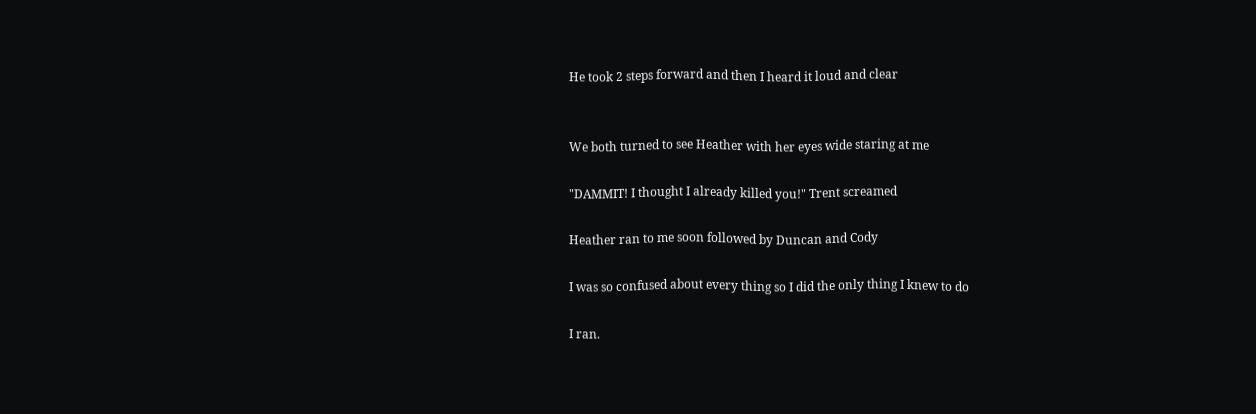He took 2 steps forward and then I heard it loud and clear


We both turned to see Heather with her eyes wide staring at me

"DAMMIT! I thought I already killed you!" Trent screamed

Heather ran to me soon followed by Duncan and Cody

I was so confused about every thing so I did the only thing I knew to do

I ran.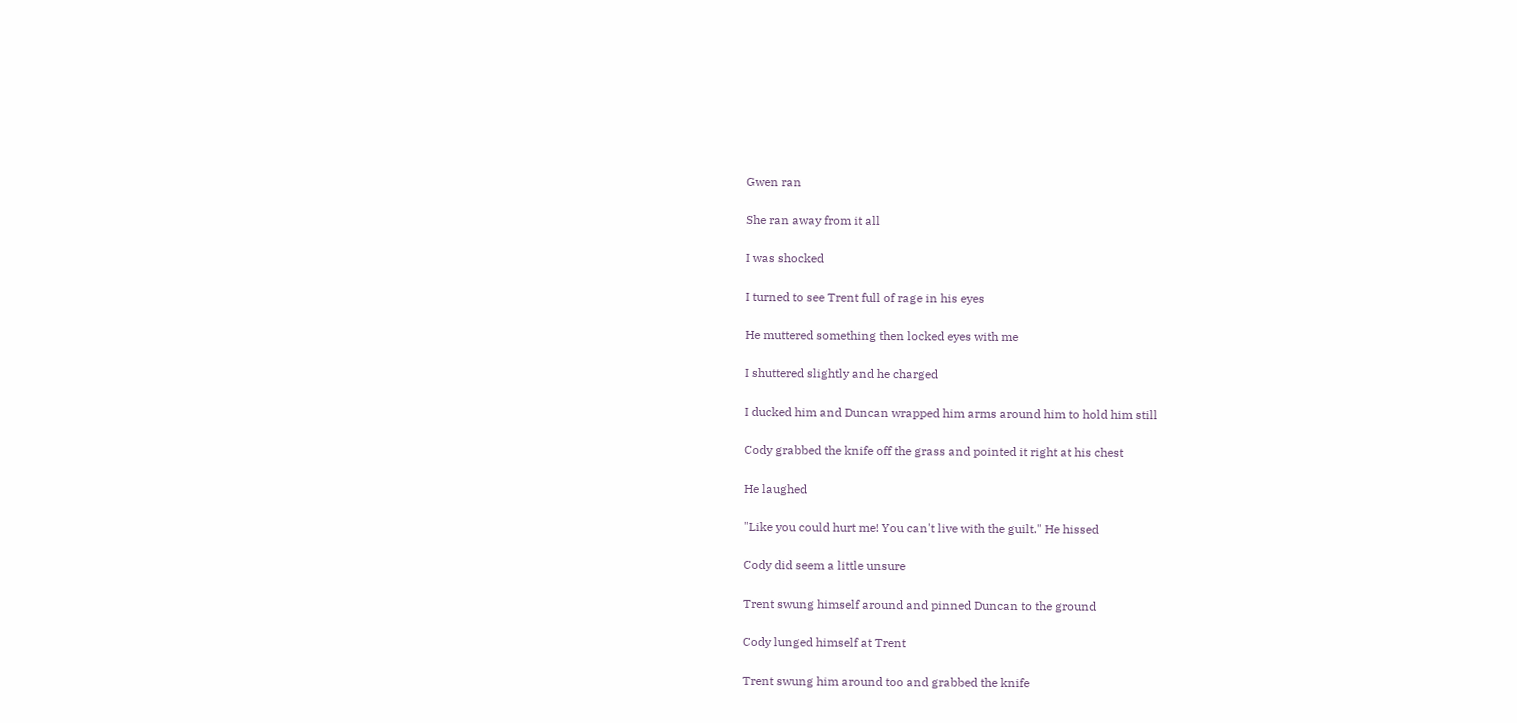Gwen ran

She ran away from it all

I was shocked

I turned to see Trent full of rage in his eyes

He muttered something then locked eyes with me

I shuttered slightly and he charged

I ducked him and Duncan wrapped him arms around him to hold him still

Cody grabbed the knife off the grass and pointed it right at his chest

He laughed

"Like you could hurt me! You can't live with the guilt." He hissed

Cody did seem a little unsure

Trent swung himself around and pinned Duncan to the ground

Cody lunged himself at Trent

Trent swung him around too and grabbed the knife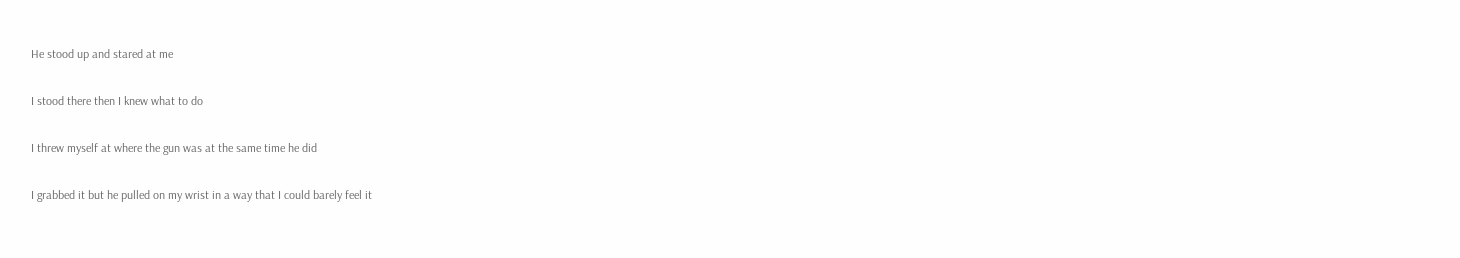He stood up and stared at me

I stood there then I knew what to do

I threw myself at where the gun was at the same time he did

I grabbed it but he pulled on my wrist in a way that I could barely feel it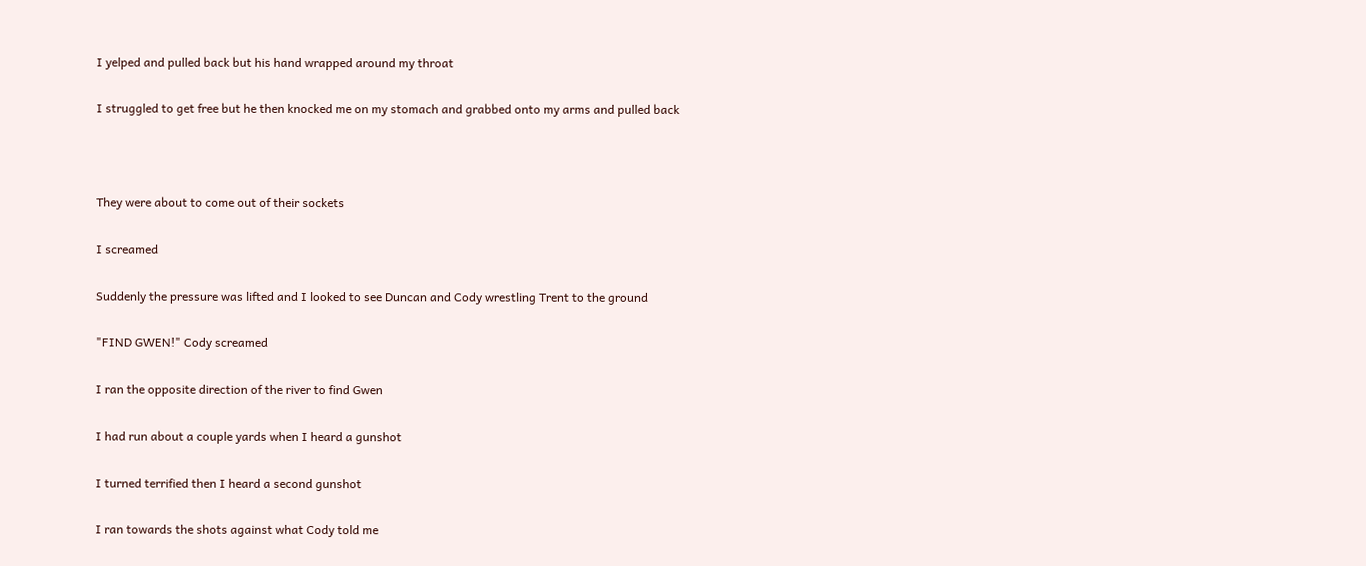I yelped and pulled back but his hand wrapped around my throat

I struggled to get free but he then knocked me on my stomach and grabbed onto my arms and pulled back



They were about to come out of their sockets

I screamed

Suddenly the pressure was lifted and I looked to see Duncan and Cody wrestling Trent to the ground

"FIND GWEN!" Cody screamed

I ran the opposite direction of the river to find Gwen

I had run about a couple yards when I heard a gunshot

I turned terrified then I heard a second gunshot

I ran towards the shots against what Cody told me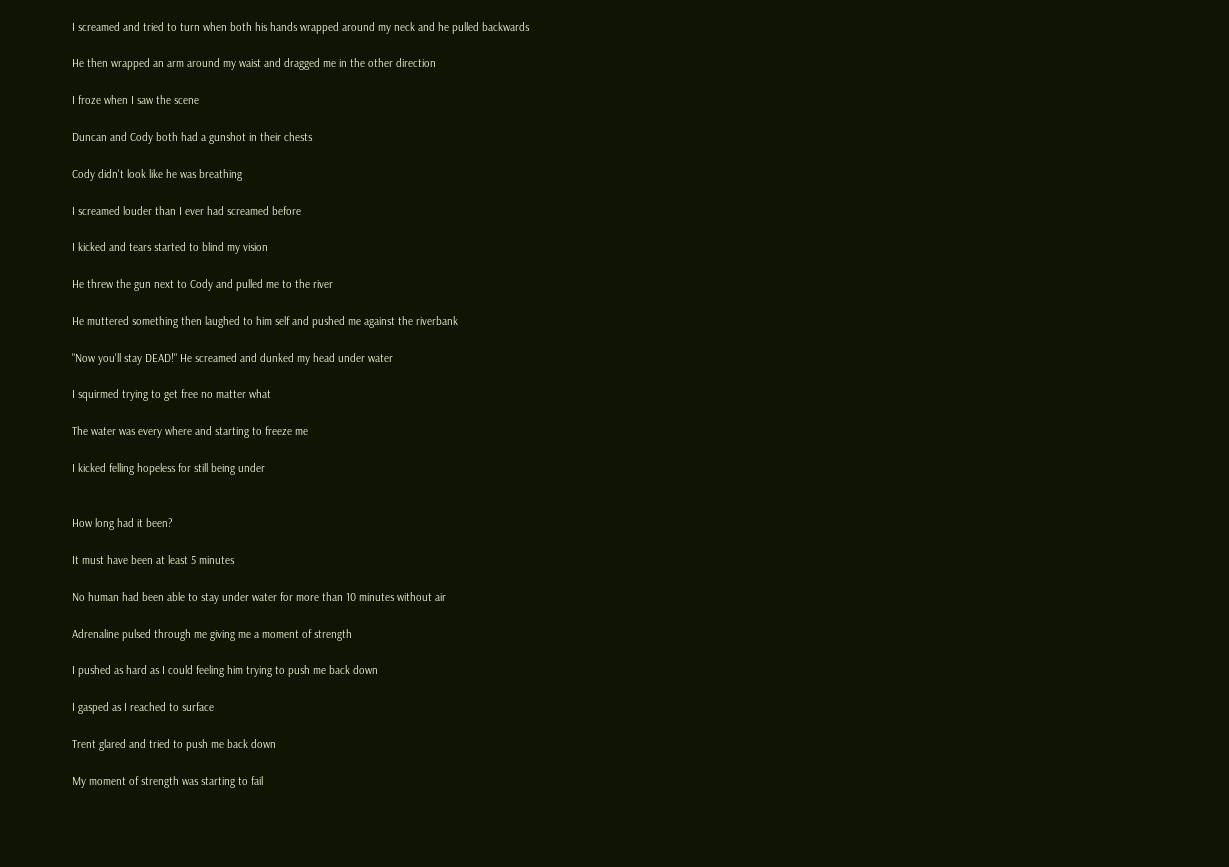I screamed and tried to turn when both his hands wrapped around my neck and he pulled backwards

He then wrapped an arm around my waist and dragged me in the other direction

I froze when I saw the scene

Duncan and Cody both had a gunshot in their chests

Cody didn't look like he was breathing

I screamed louder than I ever had screamed before

I kicked and tears started to blind my vision

He threw the gun next to Cody and pulled me to the river

He muttered something then laughed to him self and pushed me against the riverbank

"Now you'll stay DEAD!" He screamed and dunked my head under water

I squirmed trying to get free no matter what

The water was every where and starting to freeze me

I kicked felling hopeless for still being under


How long had it been?

It must have been at least 5 minutes

No human had been able to stay under water for more than 10 minutes without air

Adrenaline pulsed through me giving me a moment of strength

I pushed as hard as I could feeling him trying to push me back down

I gasped as I reached to surface

Trent glared and tried to push me back down

My moment of strength was starting to fail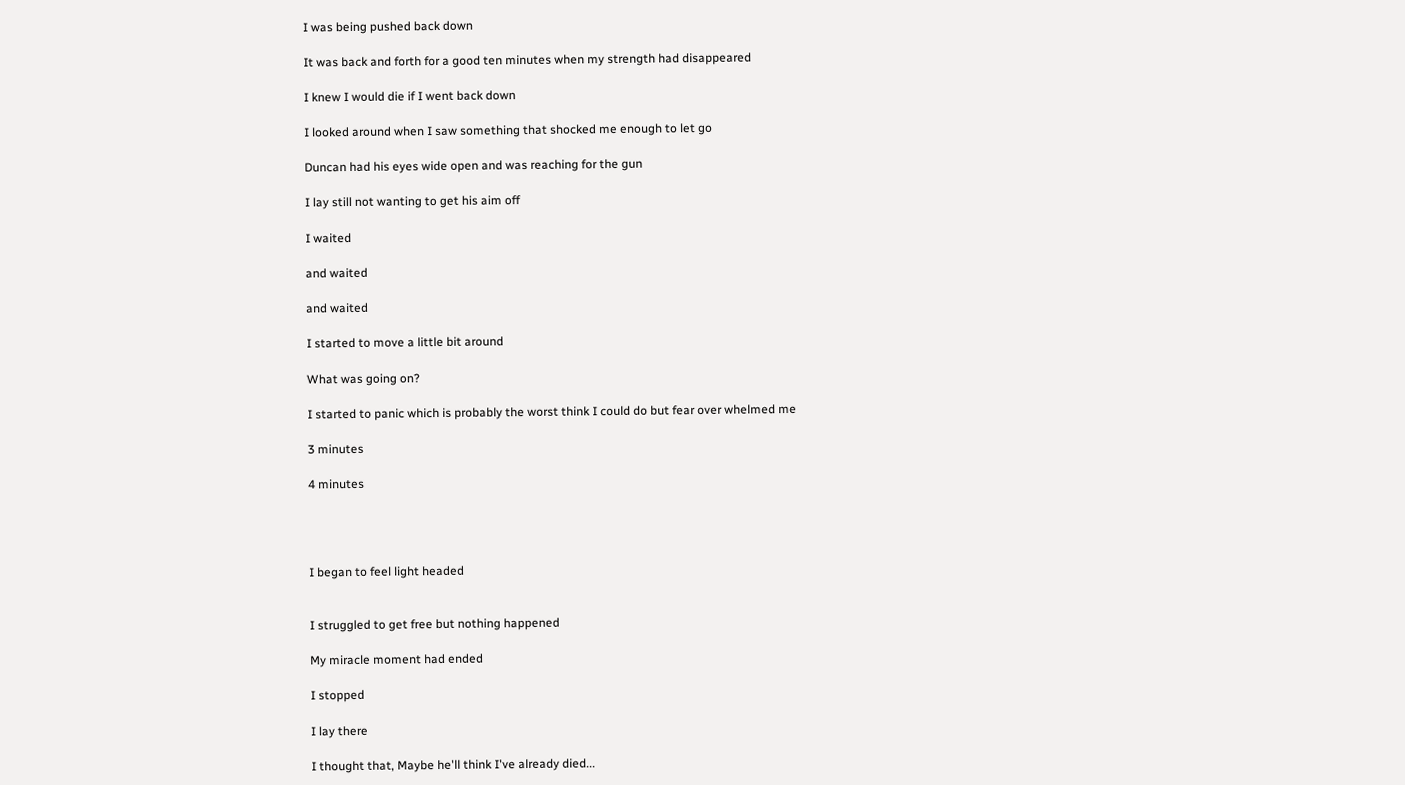I was being pushed back down

It was back and forth for a good ten minutes when my strength had disappeared

I knew I would die if I went back down

I looked around when I saw something that shocked me enough to let go

Duncan had his eyes wide open and was reaching for the gun

I lay still not wanting to get his aim off

I waited

and waited

and waited

I started to move a little bit around

What was going on?

I started to panic which is probably the worst think I could do but fear over whelmed me

3 minutes

4 minutes




I began to feel light headed


I struggled to get free but nothing happened

My miracle moment had ended

I stopped

I lay there

I thought that, Maybe he'll think I've already died...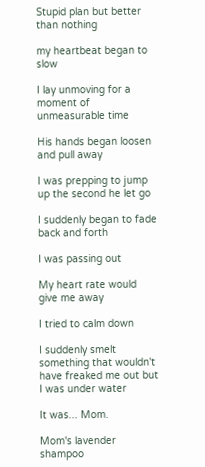Stupid plan but better than nothing

my heartbeat began to slow

I lay unmoving for a moment of unmeasurable time

His hands began loosen and pull away

I was prepping to jump up the second he let go

I suddenly began to fade back and forth

I was passing out

My heart rate would give me away

I tried to calm down

I suddenly smelt something that wouldn't have freaked me out but I was under water

It was... Mom.

Mom's lavender shampoo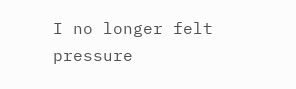I no longer felt pressure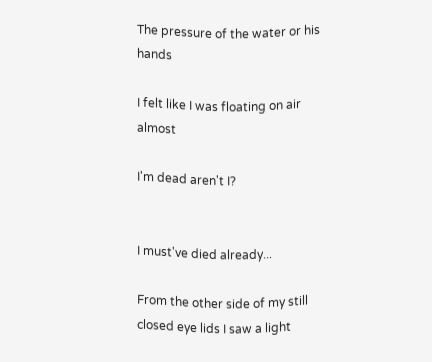The pressure of the water or his hands

I felt like I was floating on air almost

I'm dead aren't I?


I must've died already...

From the other side of my still closed eye lids I saw a light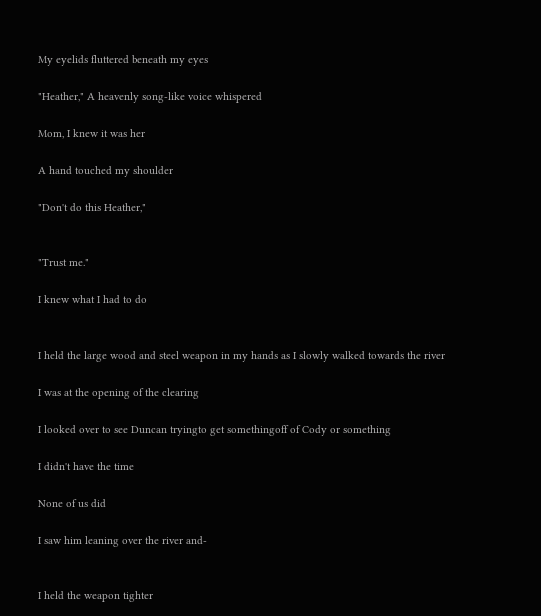My eyelids fluttered beneath my eyes

"Heather," A heavenly song-like voice whispered

Mom, I knew it was her

A hand touched my shoulder

"Don't do this Heather,"


"Trust me."

I knew what I had to do


I held the large wood and steel weapon in my hands as I slowly walked towards the river

I was at the opening of the clearing

I looked over to see Duncan tryingto get somethingoff of Cody or something

I didn't have the time

None of us did

I saw him leaning over the river and-


I held the weapon tighter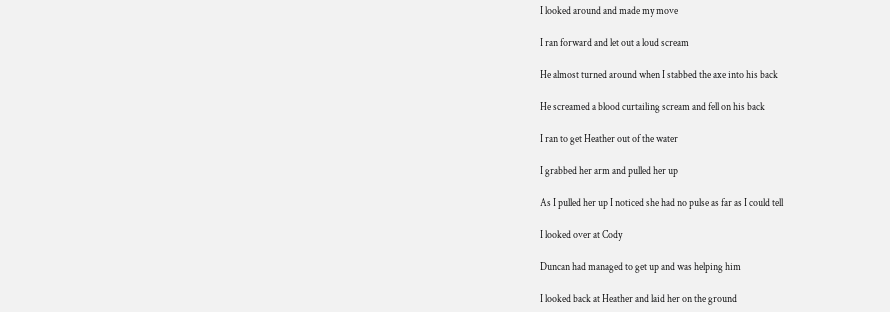I looked around and made my move

I ran forward and let out a loud scream

He almost turned around when I stabbed the axe into his back

He screamed a blood curtailing scream and fell on his back

I ran to get Heather out of the water

I grabbed her arm and pulled her up

As I pulled her up I noticed she had no pulse as far as I could tell

I looked over at Cody

Duncan had managed to get up and was helping him

I looked back at Heather and laid her on the ground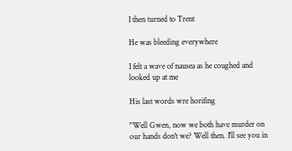I then turned to Trent

He was bleeding everywhere

I felt a wave of nausea as he coughed and looked up at me

His last words wre horifing

"Well Gwen, now we both have murder on our hands don't we? Well then. I'll see you in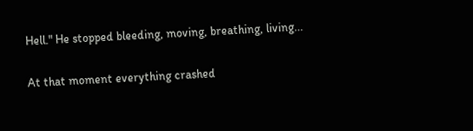Hell." He stopped bleeding, moving, breathing, living...

At that moment everything crashed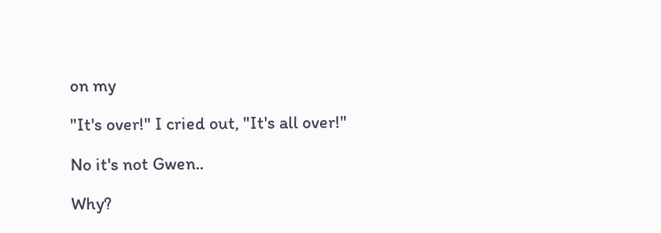on my

"It's over!" I cried out, "It's all over!"

No it's not Gwen..

Why?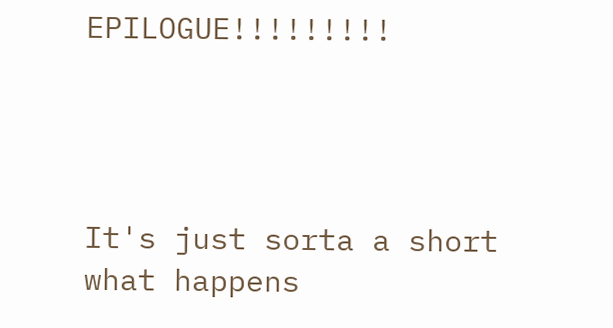EPILOGUE!!!!!!!!!




It's just sorta a short what happens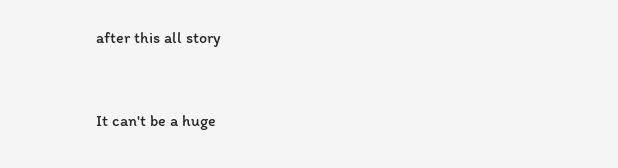after this all story



It can't be a huge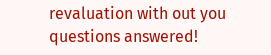revaluation with out you questions answered!